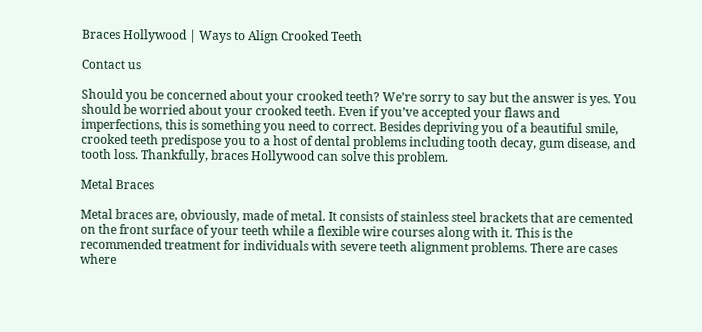Braces Hollywood | Ways to Align Crooked Teeth

Contact us

Should you be concerned about your crooked teeth? We’re sorry to say but the answer is yes. You should be worried about your crooked teeth. Even if you’ve accepted your flaws and imperfections, this is something you need to correct. Besides depriving you of a beautiful smile, crooked teeth predispose you to a host of dental problems including tooth decay, gum disease, and tooth loss. Thankfully, braces Hollywood can solve this problem.

Metal Braces

Metal braces are, obviously, made of metal. It consists of stainless steel brackets that are cemented on the front surface of your teeth while a flexible wire courses along with it. This is the recommended treatment for individuals with severe teeth alignment problems. There are cases where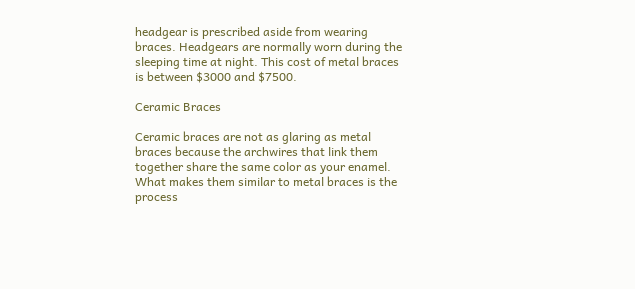headgear is prescribed aside from wearing braces. Headgears are normally worn during the sleeping time at night. This cost of metal braces is between $3000 and $7500.

Ceramic Braces

Ceramic braces are not as glaring as metal braces because the archwires that link them together share the same color as your enamel. What makes them similar to metal braces is the process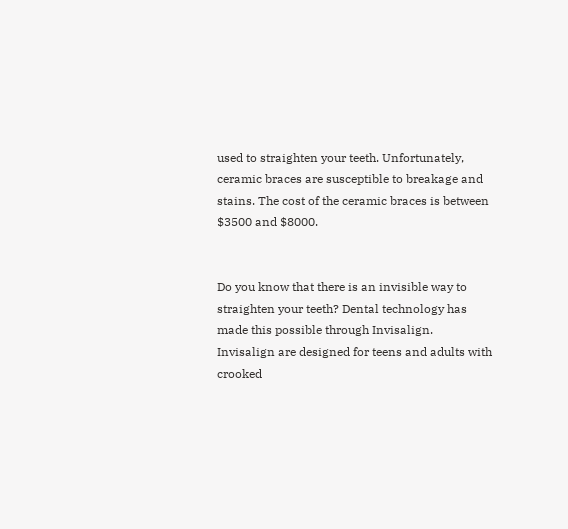used to straighten your teeth. Unfortunately, ceramic braces are susceptible to breakage and stains. The cost of the ceramic braces is between $3500 and $8000.


Do you know that there is an invisible way to straighten your teeth? Dental technology has made this possible through Invisalign. Invisalign are designed for teens and adults with crooked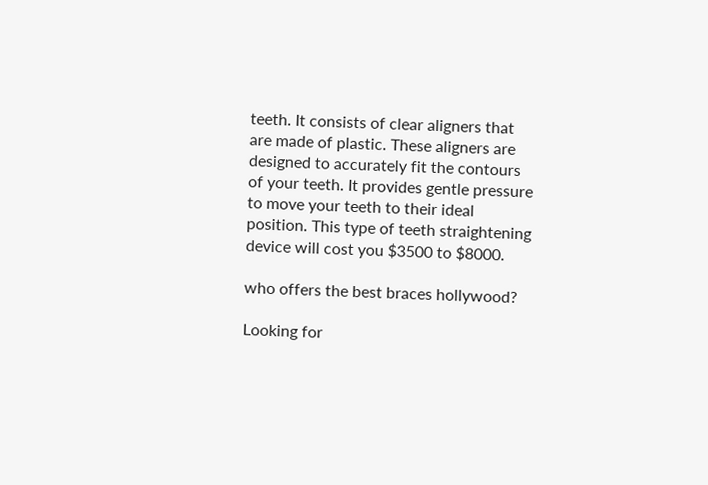teeth. It consists of clear aligners that are made of plastic. These aligners are designed to accurately fit the contours of your teeth. It provides gentle pressure to move your teeth to their ideal position. This type of teeth straightening device will cost you $3500 to $8000.

who offers the best braces hollywood?

Looking for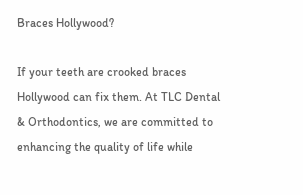Braces Hollywood?

If your teeth are crooked braces Hollywood can fix them. At TLC Dental & Orthodontics, we are committed to enhancing the quality of life while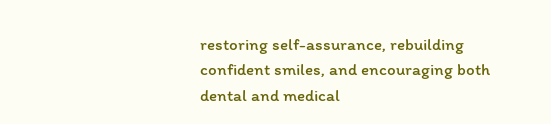restoring self-assurance, rebuilding confident smiles, and encouraging both dental and medical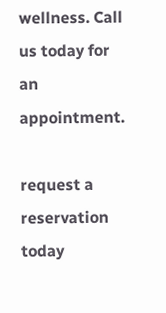wellness. Call us today for an appointment.

request a reservation today